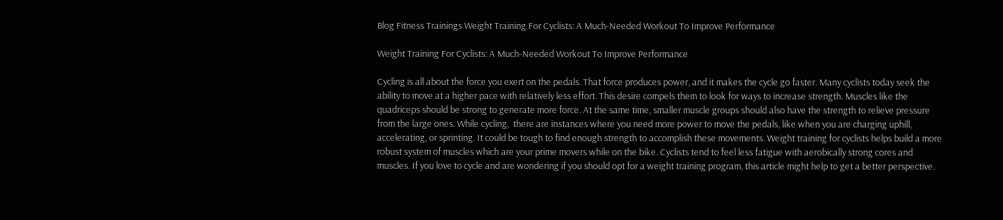Blog Fitness Trainings Weight Training For Cyclists: A Much-Needed Workout To Improve Performance

Weight Training For Cyclists: A Much-Needed Workout To Improve Performance

Cycling is all about the force you exert on the pedals. That force produces power, and it makes the cycle go faster. Many cyclists today seek the ability to move at a higher pace with relatively less effort. This desire compels them to look for ways to increase strength. Muscles like the quadriceps should be strong to generate more force. At the same time, smaller muscle groups should also have the strength to relieve pressure from the large ones. While cycling,  there are instances where you need more power to move the pedals, like when you are charging uphill, accelerating, or sprinting. It could be tough to find enough strength to accomplish these movements. Weight training for cyclists helps build a more robust system of muscles which are your prime movers while on the bike. Cyclists tend to feel less fatigue with aerobically strong cores and muscles. If you love to cycle and are wondering if you should opt for a weight training program, this article might help to get a better perspective.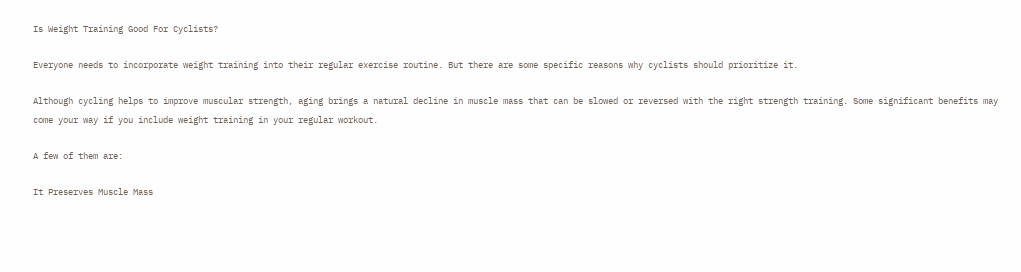Is Weight Training Good For Cyclists?

Everyone needs to incorporate weight training into their regular exercise routine. But there are some specific reasons why cyclists should prioritize it.

Although cycling helps to improve muscular strength, aging brings a natural decline in muscle mass that can be slowed or reversed with the right strength training. Some significant benefits may come your way if you include weight training in your regular workout.

A few of them are:

It Preserves Muscle Mass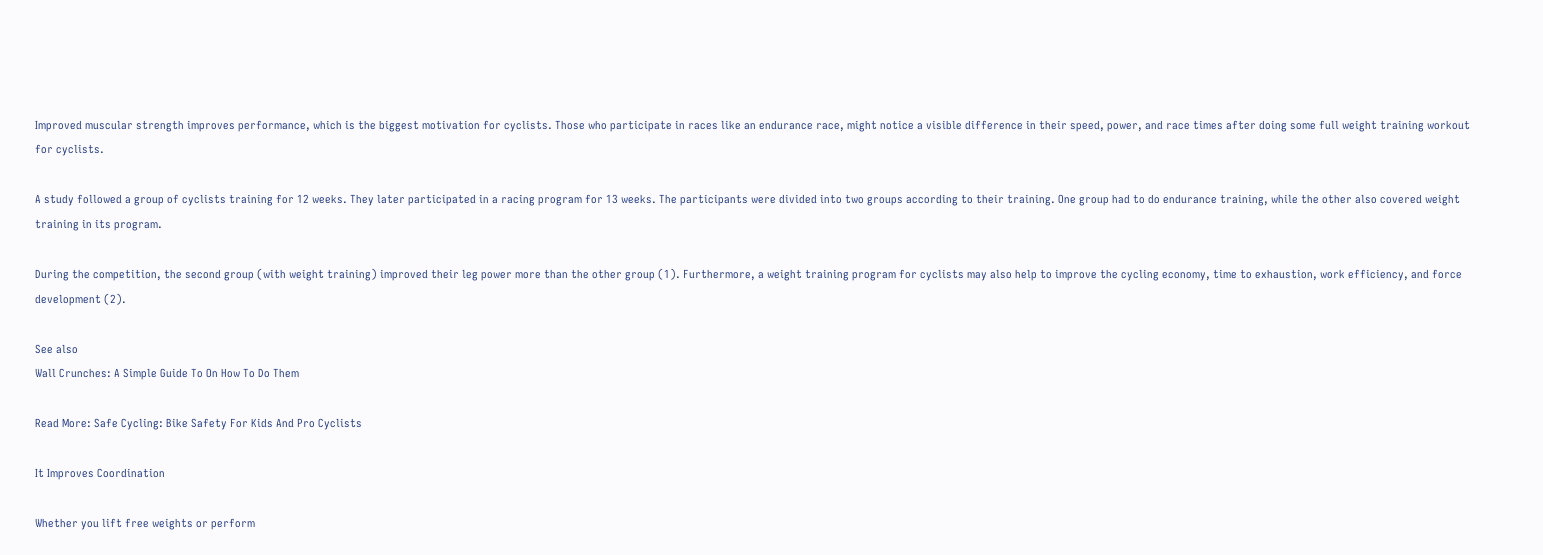Improved muscular strength improves performance, which is the biggest motivation for cyclists. Those who participate in races like an endurance race, might notice a visible difference in their speed, power, and race times after doing some full weight training workout for cyclists.

A study followed a group of cyclists training for 12 weeks. They later participated in a racing program for 13 weeks. The participants were divided into two groups according to their training. One group had to do endurance training, while the other also covered weight training in its program.

During the competition, the second group (with weight training) improved their leg power more than the other group (1). Furthermore, a weight training program for cyclists may also help to improve the cycling economy, time to exhaustion, work efficiency, and force development (2).

See also
Wall Crunches: A Simple Guide To On How To Do Them

Read More: Safe Cycling: Bike Safety For Kids And Pro Cyclists

It Improves Coordination

Whether you lift free weights or perform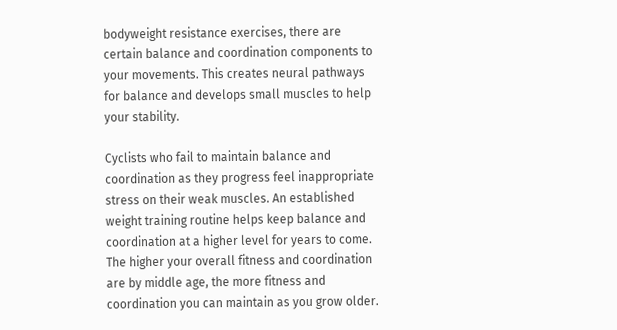bodyweight resistance exercises, there are certain balance and coordination components to your movements. This creates neural pathways for balance and develops small muscles to help your stability.

Cyclists who fail to maintain balance and coordination as they progress feel inappropriate stress on their weak muscles. An established weight training routine helps keep balance and coordination at a higher level for years to come. The higher your overall fitness and coordination are by middle age, the more fitness and coordination you can maintain as you grow older.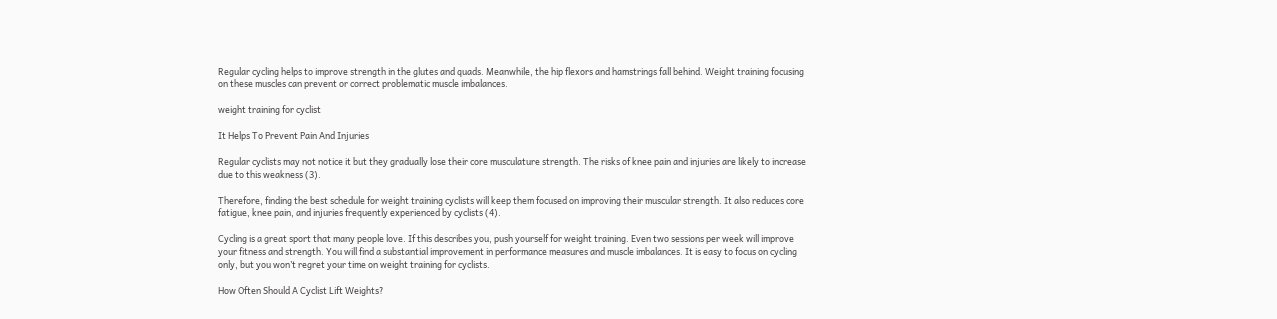Regular cycling helps to improve strength in the glutes and quads. Meanwhile, the hip flexors and hamstrings fall behind. Weight training focusing on these muscles can prevent or correct problematic muscle imbalances.

weight training for cyclist

It Helps To Prevent Pain And Injuries

Regular cyclists may not notice it but they gradually lose their core musculature strength. The risks of knee pain and injuries are likely to increase due to this weakness (3).

Therefore, finding the best schedule for weight training cyclists will keep them focused on improving their muscular strength. It also reduces core fatigue, knee pain, and injuries frequently experienced by cyclists (4).

Cycling is a great sport that many people love. If this describes you, push yourself for weight training. Even two sessions per week will improve your fitness and strength. You will find a substantial improvement in performance measures and muscle imbalances. It is easy to focus on cycling only, but you won’t regret your time on weight training for cyclists.

How Often Should A Cyclist Lift Weights?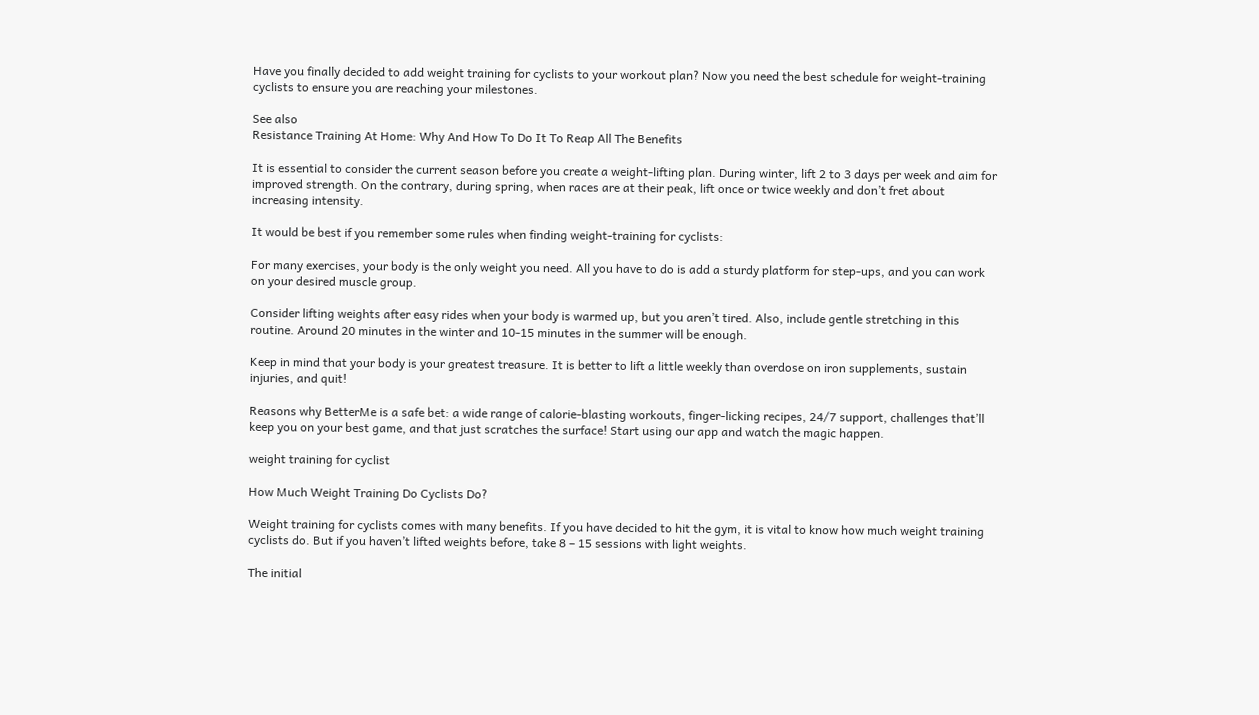Have you finally decided to add weight training for cyclists to your workout plan? Now you need the best schedule for weight-training cyclists to ensure you are reaching your milestones.

See also
Resistance Training At Home: Why And How To Do It To Reap All The Benefits

It is essential to consider the current season before you create a weight-lifting plan. During winter, lift 2 to 3 days per week and aim for improved strength. On the contrary, during spring, when races are at their peak, lift once or twice weekly and don’t fret about increasing intensity.

It would be best if you remember some rules when finding weight-training for cyclists:

For many exercises, your body is the only weight you need. All you have to do is add a sturdy platform for step-ups, and you can work on your desired muscle group.

Consider lifting weights after easy rides when your body is warmed up, but you aren’t tired. Also, include gentle stretching in this routine. Around 20 minutes in the winter and 10-15 minutes in the summer will be enough.

Keep in mind that your body is your greatest treasure. It is better to lift a little weekly than overdose on iron supplements, sustain injuries, and quit!

Reasons why BetterMe is a safe bet: a wide range of calorie-blasting workouts, finger-licking recipes, 24/7 support, challenges that’ll keep you on your best game, and that just scratches the surface! Start using our app and watch the magic happen.

weight training for cyclist

How Much Weight Training Do Cyclists Do?

Weight training for cyclists comes with many benefits. If you have decided to hit the gym, it is vital to know how much weight training cyclists do. But if you haven’t lifted weights before, take 8 – 15 sessions with light weights.

The initial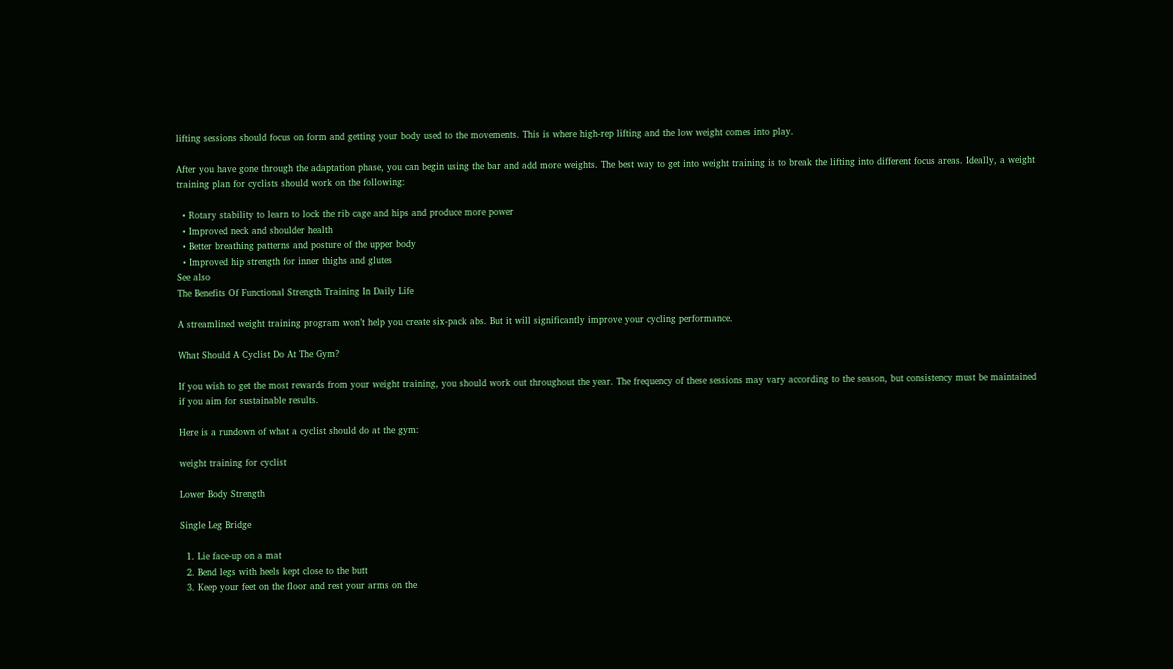lifting sessions should focus on form and getting your body used to the movements. This is where high-rep lifting and the low weight comes into play.

After you have gone through the adaptation phase, you can begin using the bar and add more weights. The best way to get into weight training is to break the lifting into different focus areas. Ideally, a weight training plan for cyclists should work on the following:

  • Rotary stability to learn to lock the rib cage and hips and produce more power
  • Improved neck and shoulder health
  • Better breathing patterns and posture of the upper body
  • Improved hip strength for inner thighs and glutes
See also
The Benefits Of Functional Strength Training In Daily Life

A streamlined weight training program won’t help you create six-pack abs. But it will significantly improve your cycling performance.

What Should A Cyclist Do At The Gym?

If you wish to get the most rewards from your weight training, you should work out throughout the year. The frequency of these sessions may vary according to the season, but consistency must be maintained if you aim for sustainable results.

Here is a rundown of what a cyclist should do at the gym:

weight training for cyclist

Lower Body Strength

Single Leg Bridge

  1. Lie face-up on a mat
  2. Bend legs with heels kept close to the butt
  3. Keep your feet on the floor and rest your arms on the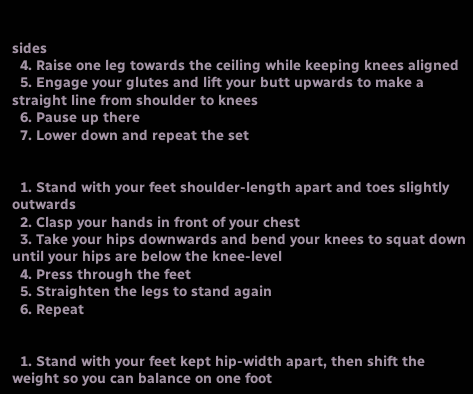sides
  4. Raise one leg towards the ceiling while keeping knees aligned
  5. Engage your glutes and lift your butt upwards to make a straight line from shoulder to knees
  6. Pause up there
  7. Lower down and repeat the set


  1. Stand with your feet shoulder-length apart and toes slightly outwards
  2. Clasp your hands in front of your chest
  3. Take your hips downwards and bend your knees to squat down until your hips are below the knee-level
  4. Press through the feet
  5. Straighten the legs to stand again
  6. Repeat


  1. Stand with your feet kept hip-width apart, then shift the weight so you can balance on one foot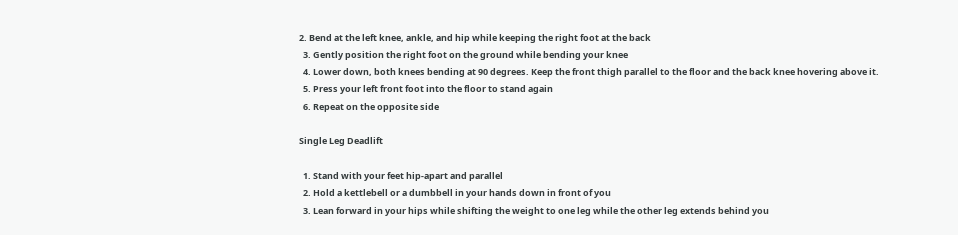2. Bend at the left knee, ankle, and hip while keeping the right foot at the back
  3. Gently position the right foot on the ground while bending your knee
  4. Lower down, both knees bending at 90 degrees. Keep the front thigh parallel to the floor and the back knee hovering above it.
  5. Press your left front foot into the floor to stand again
  6. Repeat on the opposite side

Single Leg Deadlift

  1. Stand with your feet hip-apart and parallel
  2. Hold a kettlebell or a dumbbell in your hands down in front of you
  3. Lean forward in your hips while shifting the weight to one leg while the other leg extends behind you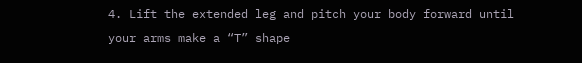4. Lift the extended leg and pitch your body forward until your arms make a “T” shape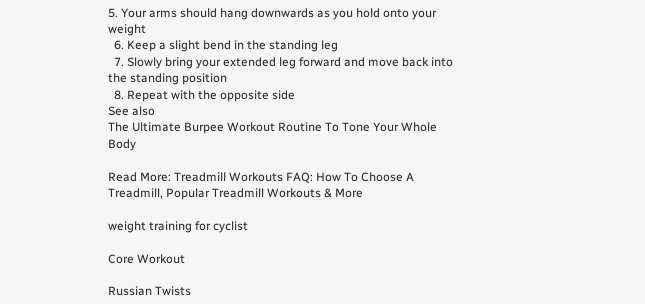5. Your arms should hang downwards as you hold onto your weight
  6. Keep a slight bend in the standing leg
  7. Slowly bring your extended leg forward and move back into the standing position
  8. Repeat with the opposite side
See also
The Ultimate Burpee Workout Routine To Tone Your Whole Body

Read More: Treadmill Workouts FAQ: How To Choose A Treadmill, Popular Treadmill Workouts & More

weight training for cyclist

Core Workout

Russian Twists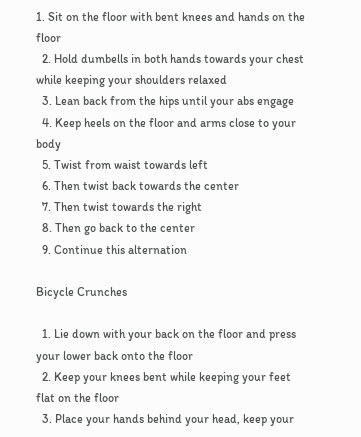1. Sit on the floor with bent knees and hands on the floor
  2. Hold dumbells in both hands towards your chest while keeping your shoulders relaxed
  3. Lean back from the hips until your abs engage
  4. Keep heels on the floor and arms close to your body
  5. Twist from waist towards left
  6. Then twist back towards the center
  7. Then twist towards the right
  8. Then go back to the center
  9. Continue this alternation

Bicycle Crunches

  1. Lie down with your back on the floor and press your lower back onto the floor
  2. Keep your knees bent while keeping your feet flat on the floor
  3. Place your hands behind your head, keep your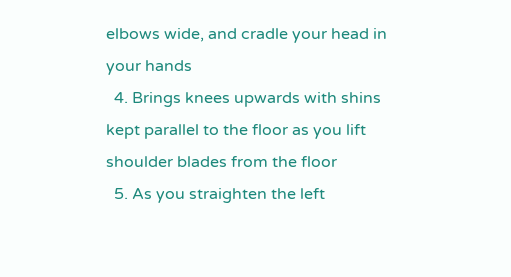elbows wide, and cradle your head in your hands
  4. Brings knees upwards with shins kept parallel to the floor as you lift shoulder blades from the floor
  5. As you straighten the left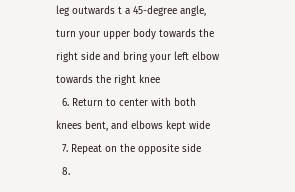leg outwards t a 45-degree angle, turn your upper body towards the right side and bring your left elbow towards the right knee
  6. Return to center with both knees bent, and elbows kept wide
  7. Repeat on the opposite side
  8.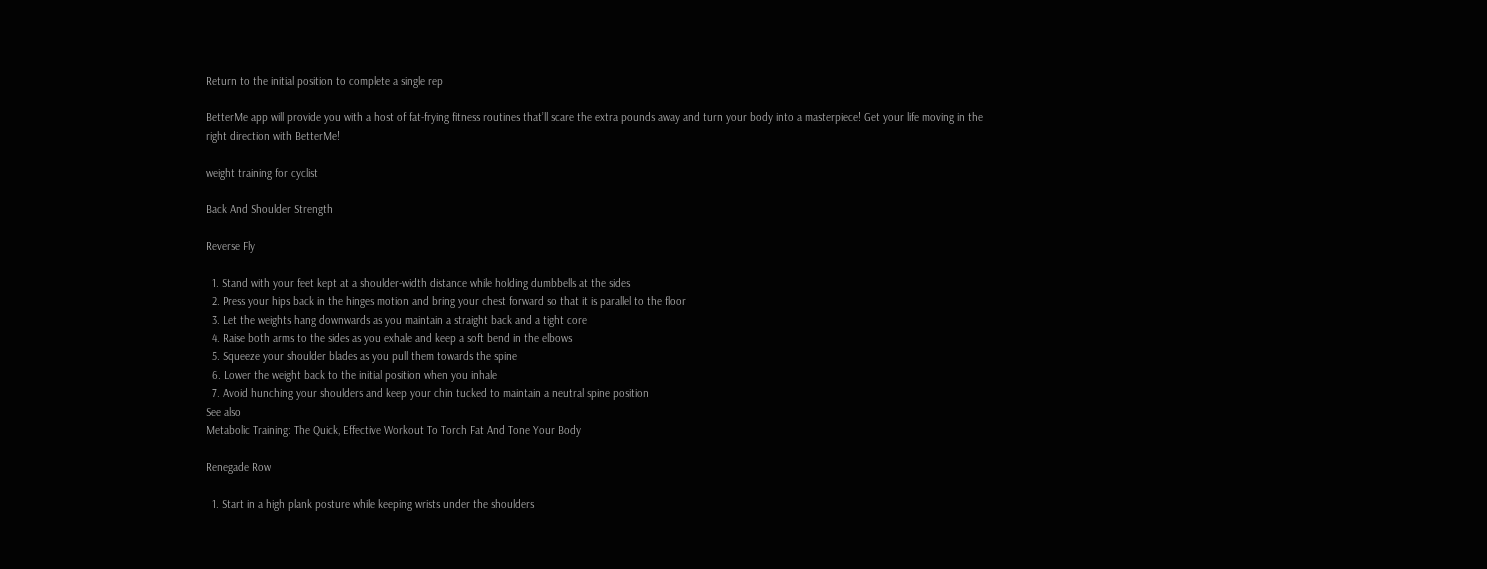Return to the initial position to complete a single rep

BetterMe app will provide you with a host of fat-frying fitness routines that’ll scare the extra pounds away and turn your body into a masterpiece! Get your life moving in the right direction with BetterMe!

weight training for cyclist

Back And Shoulder Strength

Reverse Fly

  1. Stand with your feet kept at a shoulder-width distance while holding dumbbells at the sides
  2. Press your hips back in the hinges motion and bring your chest forward so that it is parallel to the floor
  3. Let the weights hang downwards as you maintain a straight back and a tight core
  4. Raise both arms to the sides as you exhale and keep a soft bend in the elbows
  5. Squeeze your shoulder blades as you pull them towards the spine
  6. Lower the weight back to the initial position when you inhale
  7. Avoid hunching your shoulders and keep your chin tucked to maintain a neutral spine position
See also
Metabolic Training: The Quick, Effective Workout To Torch Fat And Tone Your Body

Renegade Row

  1. Start in a high plank posture while keeping wrists under the shoulders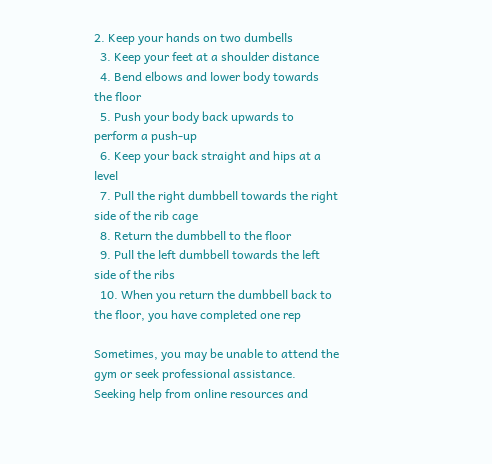2. Keep your hands on two dumbells
  3. Keep your feet at a shoulder distance
  4. Bend elbows and lower body towards the floor
  5. Push your body back upwards to perform a push-up
  6. Keep your back straight and hips at a level
  7. Pull the right dumbbell towards the right side of the rib cage
  8. Return the dumbbell to the floor
  9. Pull the left dumbbell towards the left side of the ribs
  10. When you return the dumbbell back to the floor, you have completed one rep

Sometimes, you may be unable to attend the gym or seek professional assistance. Seeking help from online resources and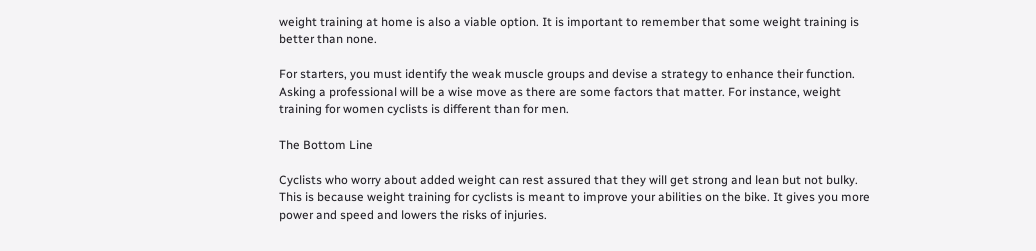weight training at home is also a viable option. It is important to remember that some weight training is better than none.

For starters, you must identify the weak muscle groups and devise a strategy to enhance their function. Asking a professional will be a wise move as there are some factors that matter. For instance, weight training for women cyclists is different than for men.

The Bottom Line

Cyclists who worry about added weight can rest assured that they will get strong and lean but not bulky. This is because weight training for cyclists is meant to improve your abilities on the bike. It gives you more power and speed and lowers the risks of injuries.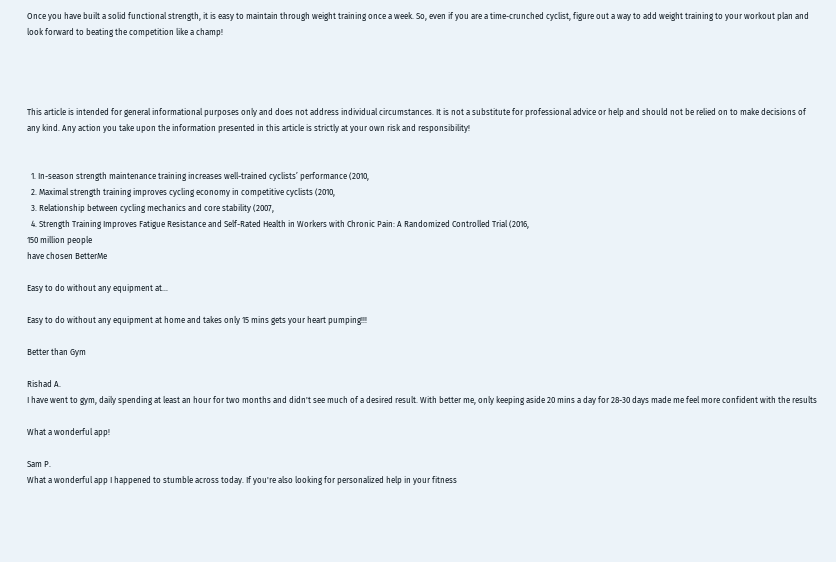Once you have built a solid functional strength, it is easy to maintain through weight training once a week. So, even if you are a time-crunched cyclist, figure out a way to add weight training to your workout plan and look forward to beating the competition like a champ!




This article is intended for general informational purposes only and does not address individual circumstances. It is not a substitute for professional advice or help and should not be relied on to make decisions of any kind. Any action you take upon the information presented in this article is strictly at your own risk and responsibility!


  1. In-season strength maintenance training increases well-trained cyclists’ performance (2010,
  2. Maximal strength training improves cycling economy in competitive cyclists (2010,
  3. Relationship between cycling mechanics and core stability (2007,
  4. Strength Training Improves Fatigue Resistance and Self-Rated Health in Workers with Chronic Pain: A Randomized Controlled Trial (2016,
150 million people
have chosen BetterMe

Easy to do without any equipment at…

Easy to do without any equipment at home and takes only 15 mins gets your heart pumping!!!

Better than Gym

Rishad A.
I have went to gym, daily spending at least an hour for two months and didn't see much of a desired result. With better me, only keeping aside 20 mins a day for 28-30 days made me feel more confident with the results

What a wonderful app!

Sam P.
What a wonderful app I happened to stumble across today. If you're also looking for personalized help in your fitness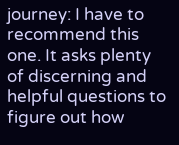journey: I have to recommend this one. It asks plenty of discerning and helpful questions to figure out how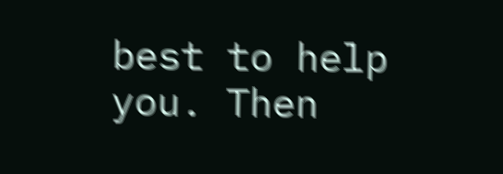best to help you. Then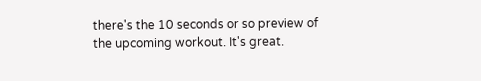there's the 10 seconds or so preview of the upcoming workout. It's great.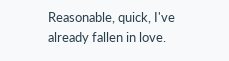Reasonable, quick, I've already fallen in love.